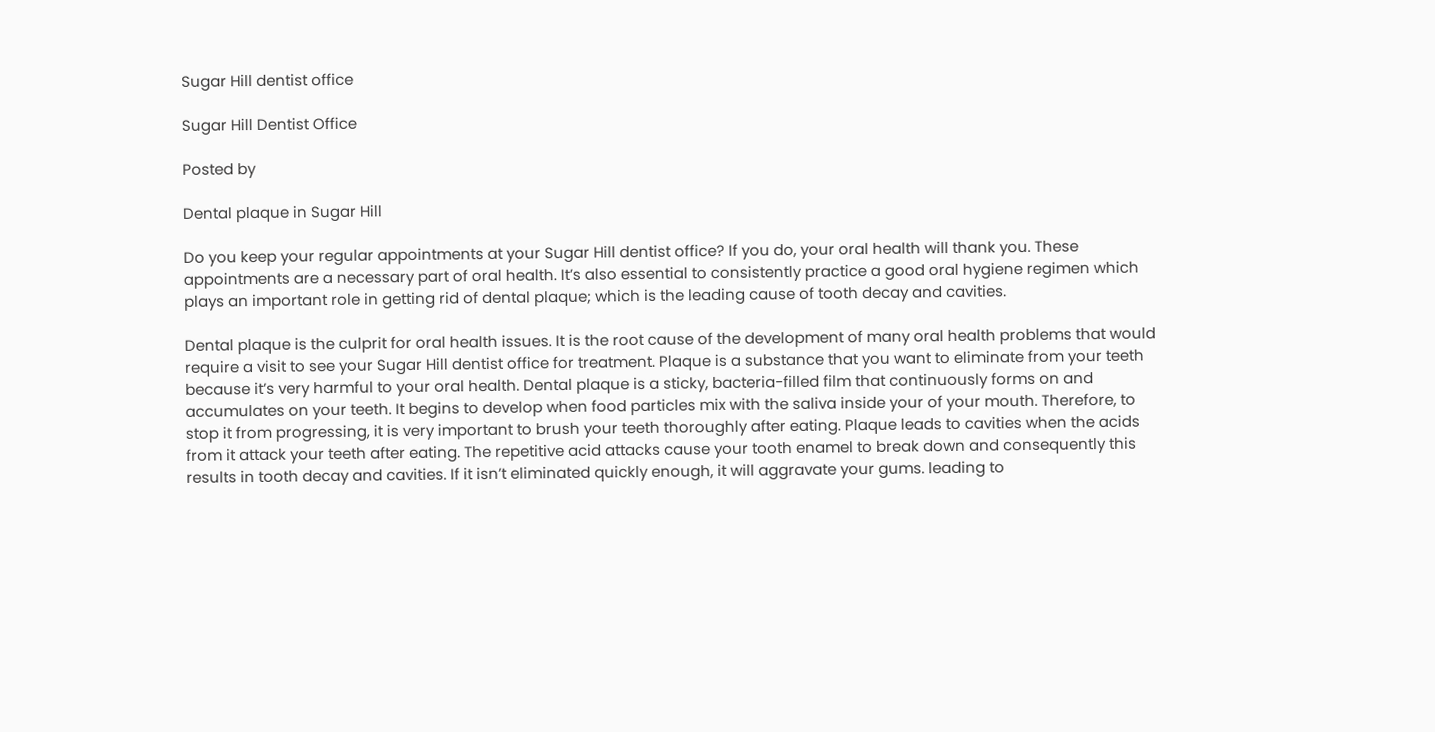Sugar Hill dentist office

Sugar Hill Dentist Office

Posted by

Dental plaque in Sugar Hill

Do you keep your regular appointments at your Sugar Hill dentist office? If you do, your oral health will thank you. These appointments are a necessary part of oral health. It’s also essential to consistently practice a good oral hygiene regimen which plays an important role in getting rid of dental plaque; which is the leading cause of tooth decay and cavities.

Dental plaque is the culprit for oral health issues. It is the root cause of the development of many oral health problems that would require a visit to see your Sugar Hill dentist office for treatment. Plaque is a substance that you want to eliminate from your teeth because it’s very harmful to your oral health. Dental plaque is a sticky, bacteria-filled film that continuously forms on and accumulates on your teeth. It begins to develop when food particles mix with the saliva inside your of your mouth. Therefore, to stop it from progressing, it is very important to brush your teeth thoroughly after eating. Plaque leads to cavities when the acids from it attack your teeth after eating. The repetitive acid attacks cause your tooth enamel to break down and consequently this results in tooth decay and cavities. If it isn’t eliminated quickly enough, it will aggravate your gums. leading to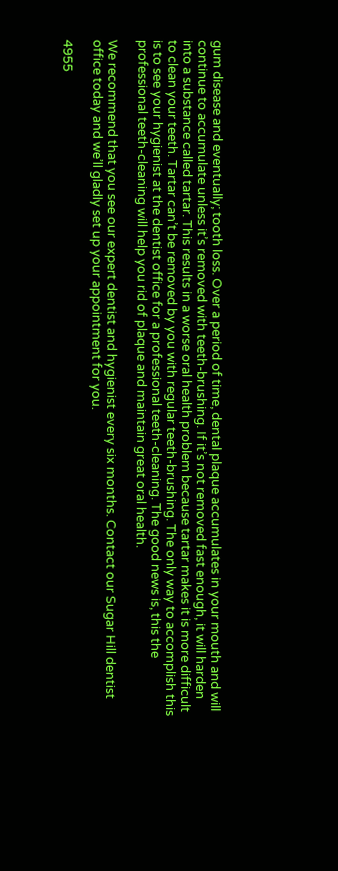gum disease and eventually; tooth loss. Over a period of time, dental plaque accumulates in your mouth and will continue to accumulate unless it’s removed with teeth-brushing. If it’s not removed fast enough, it will harden into a substance called tartar. This results in a worse oral health problem because tartar makes it is more difficult to clean your teeth. Tartar can’t be removed by you with regular teeth-brushing. The only way to accomplish this is to see your hygienist at the dentist office for a professional teeth-cleaning. The good news is, this the professional teeth-cleaning will help you rid of plaque and maintain great oral health.

We recommend that you see our expert dentist and hygienist every six months. Contact our Sugar Hill dentist office today and we’ll gladly set up your appointment for you.

4955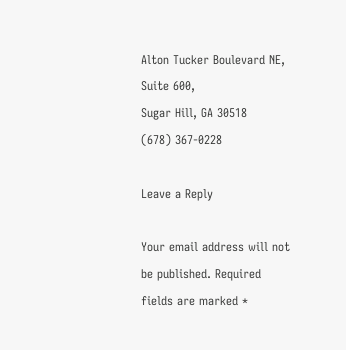Alton Tucker Boulevard NE, Suite 600,
Sugar Hill, GA 30518
(678) 367-0228

Leave a Reply

Your email address will not be published. Required fields are marked *